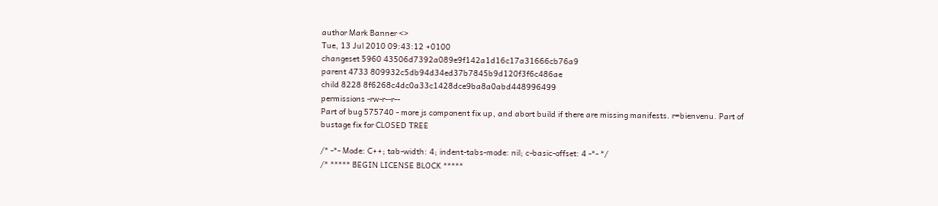author Mark Banner <>
Tue, 13 Jul 2010 09:43:12 +0100
changeset 5960 43506d7392a089e9f142a1d16c17a31666cb76a9
parent 4733 809932c5db94d34ed37b7845b9d120f3f6c486ae
child 8228 8f6268c4dc0a33c1428dce9ba8a0abd448996499
permissions -rw-r--r--
Part of bug 575740 - more js component fix up, and abort build if there are missing manifests. r=bienvenu. Part of bustage fix for CLOSED TREE

/* -*- Mode: C++; tab-width: 4; indent-tabs-mode: nil; c-basic-offset: 4 -*- */
/* ***** BEGIN LICENSE BLOCK *****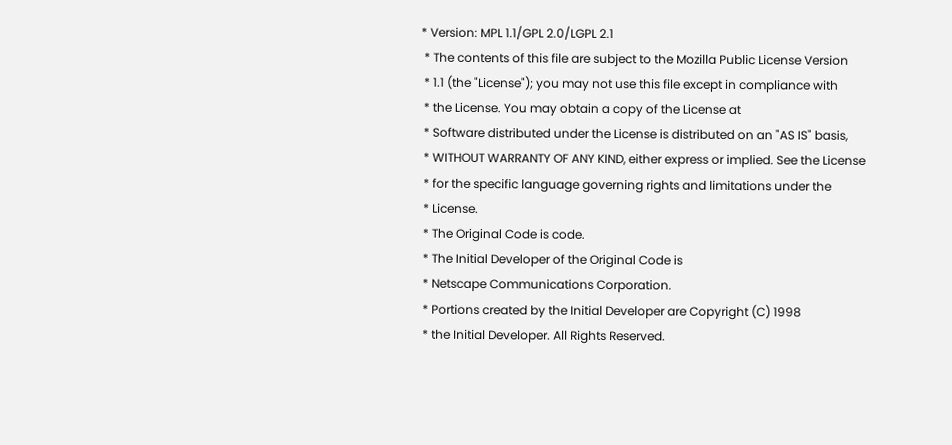* Version: MPL 1.1/GPL 2.0/LGPL 2.1
 * The contents of this file are subject to the Mozilla Public License Version
 * 1.1 (the "License"); you may not use this file except in compliance with
 * the License. You may obtain a copy of the License at
 * Software distributed under the License is distributed on an "AS IS" basis,
 * WITHOUT WARRANTY OF ANY KIND, either express or implied. See the License
 * for the specific language governing rights and limitations under the
 * License.
 * The Original Code is code.
 * The Initial Developer of the Original Code is
 * Netscape Communications Corporation.
 * Portions created by the Initial Developer are Copyright (C) 1998
 * the Initial Developer. All Rights Reserved.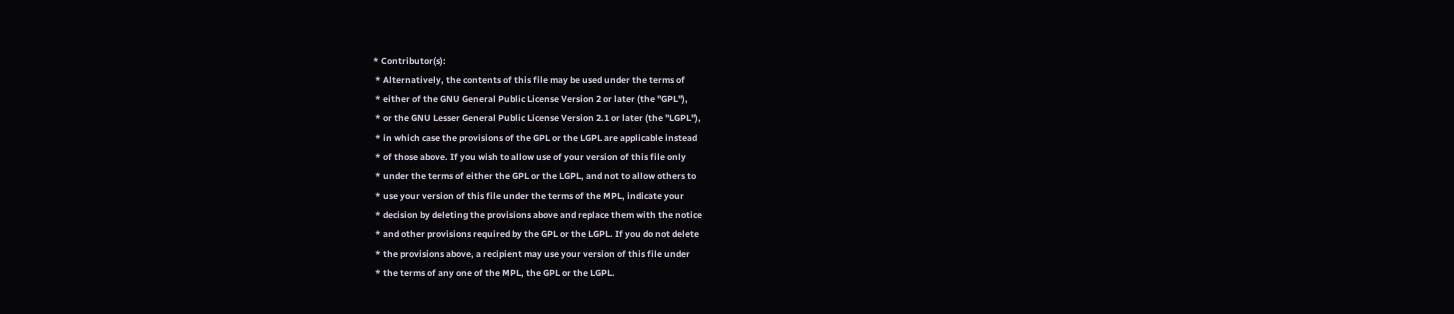* Contributor(s):
 * Alternatively, the contents of this file may be used under the terms of
 * either of the GNU General Public License Version 2 or later (the "GPL"),
 * or the GNU Lesser General Public License Version 2.1 or later (the "LGPL"),
 * in which case the provisions of the GPL or the LGPL are applicable instead
 * of those above. If you wish to allow use of your version of this file only
 * under the terms of either the GPL or the LGPL, and not to allow others to
 * use your version of this file under the terms of the MPL, indicate your
 * decision by deleting the provisions above and replace them with the notice
 * and other provisions required by the GPL or the LGPL. If you do not delete
 * the provisions above, a recipient may use your version of this file under
 * the terms of any one of the MPL, the GPL or the LGPL.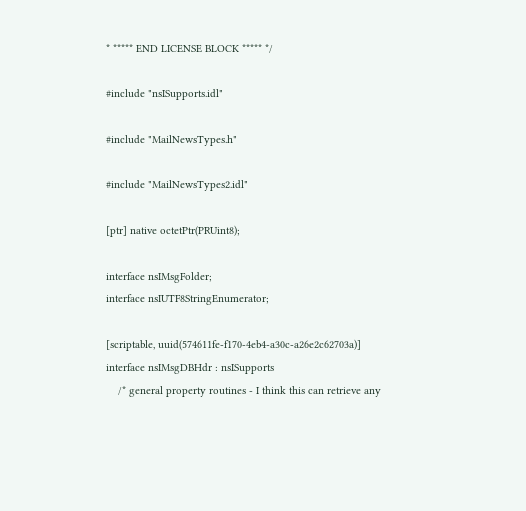* ***** END LICENSE BLOCK ***** */

#include "nsISupports.idl"

#include "MailNewsTypes.h"

#include "MailNewsTypes2.idl"

[ptr] native octetPtr(PRUint8);

interface nsIMsgFolder;
interface nsIUTF8StringEnumerator;

[scriptable, uuid(574611fe-f170-4eb4-a30c-a26e2c62703a)]
interface nsIMsgDBHdr : nsISupports
    /* general property routines - I think this can retrieve any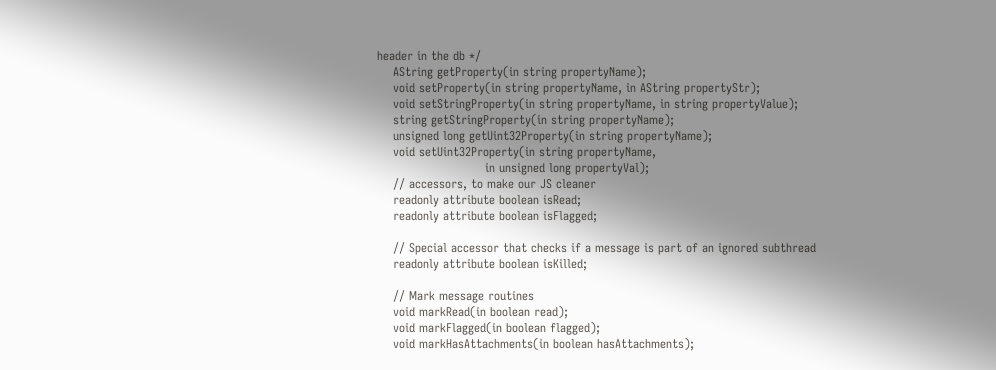header in the db */
    AString getProperty(in string propertyName);
    void setProperty(in string propertyName, in AString propertyStr);
    void setStringProperty(in string propertyName, in string propertyValue);
    string getStringProperty(in string propertyName);
    unsigned long getUint32Property(in string propertyName);
    void setUint32Property(in string propertyName,
                           in unsigned long propertyVal);
    // accessors, to make our JS cleaner
    readonly attribute boolean isRead;
    readonly attribute boolean isFlagged;

    // Special accessor that checks if a message is part of an ignored subthread
    readonly attribute boolean isKilled;

    // Mark message routines
    void markRead(in boolean read);
    void markFlagged(in boolean flagged);
    void markHasAttachments(in boolean hasAttachments);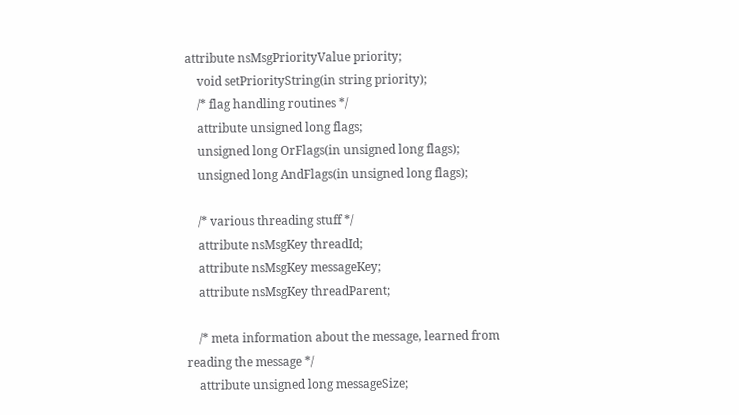attribute nsMsgPriorityValue priority;
    void setPriorityString(in string priority);
    /* flag handling routines */
    attribute unsigned long flags;
    unsigned long OrFlags(in unsigned long flags);
    unsigned long AndFlags(in unsigned long flags);

    /* various threading stuff */
    attribute nsMsgKey threadId;
    attribute nsMsgKey messageKey;
    attribute nsMsgKey threadParent;

    /* meta information about the message, learned from reading the message */
    attribute unsigned long messageSize;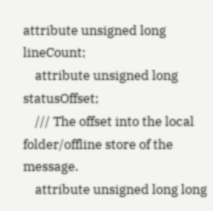attribute unsigned long lineCount;
    attribute unsigned long statusOffset;
    /// The offset into the local folder/offline store of the message.
    attribute unsigned long long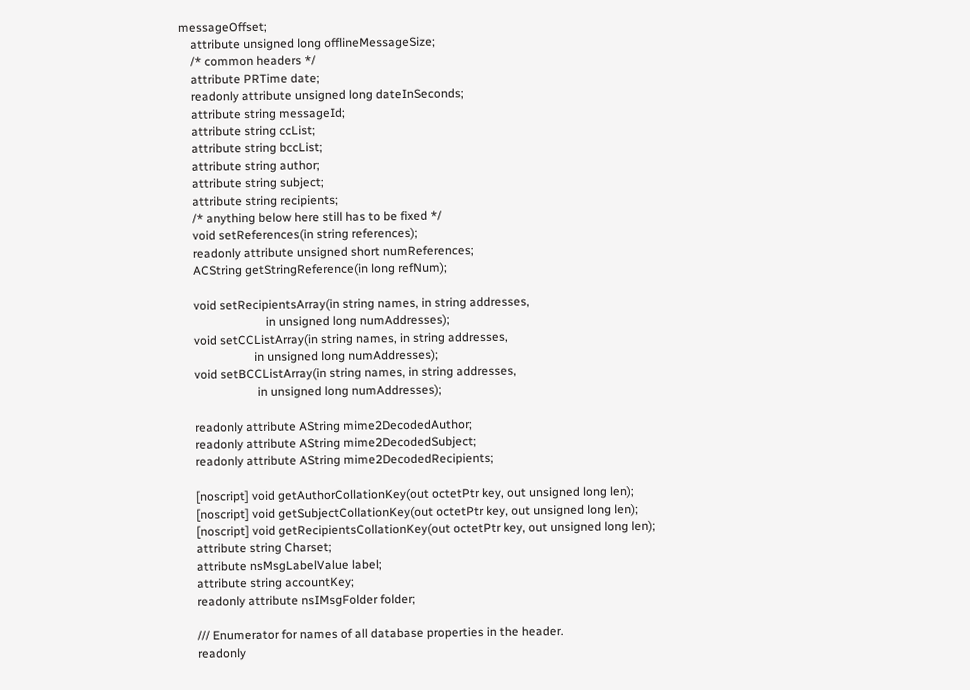messageOffset;
    attribute unsigned long offlineMessageSize;
    /* common headers */
    attribute PRTime date;
    readonly attribute unsigned long dateInSeconds;
    attribute string messageId;
    attribute string ccList;
    attribute string bccList;
    attribute string author;
    attribute string subject;
    attribute string recipients;
    /* anything below here still has to be fixed */
    void setReferences(in string references);
    readonly attribute unsigned short numReferences;
    ACString getStringReference(in long refNum);

    void setRecipientsArray(in string names, in string addresses,
                            in unsigned long numAddresses);
    void setCCListArray(in string names, in string addresses,
                        in unsigned long numAddresses);
    void setBCCListArray(in string names, in string addresses,
                         in unsigned long numAddresses);

    readonly attribute AString mime2DecodedAuthor;
    readonly attribute AString mime2DecodedSubject;
    readonly attribute AString mime2DecodedRecipients;

    [noscript] void getAuthorCollationKey(out octetPtr key, out unsigned long len);
    [noscript] void getSubjectCollationKey(out octetPtr key, out unsigned long len);
    [noscript] void getRecipientsCollationKey(out octetPtr key, out unsigned long len);
    attribute string Charset;
    attribute nsMsgLabelValue label;
    attribute string accountKey;
    readonly attribute nsIMsgFolder folder;

    /// Enumerator for names of all database properties in the header.
    readonly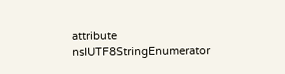attribute nsIUTF8StringEnumerator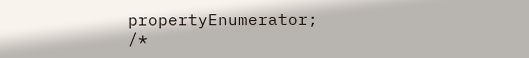propertyEnumerator;
/*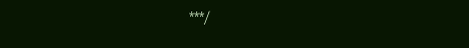***/